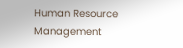Human Resource Management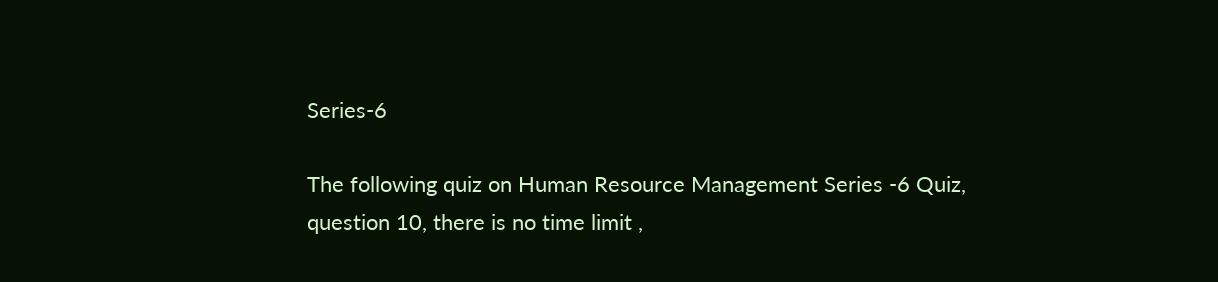Series-6

The following quiz on Human Resource Management Series -6 Quiz, question 10, there is no time limit ,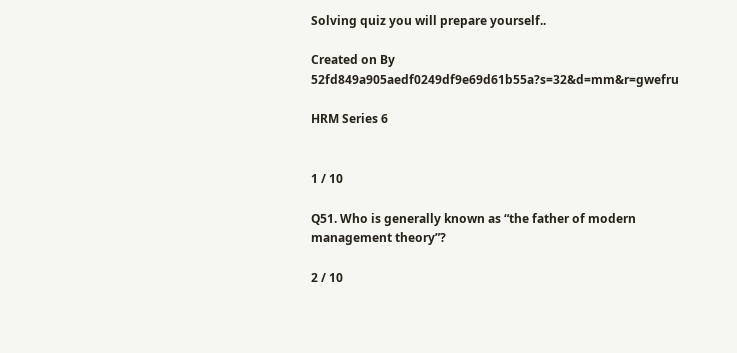Solving quiz you will prepare yourself..

Created on By 52fd849a905aedf0249df9e69d61b55a?s=32&d=mm&r=gwefru

HRM Series 6


1 / 10

Q51. Who is generally known as “the father of modern management theory”?

2 / 10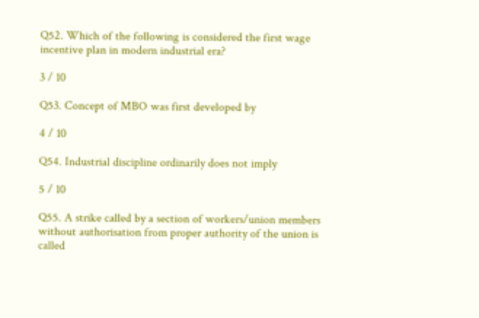Q52. Which of the following is considered the first wage incentive plan in modern industrial era?

3 / 10

Q53. Concept of MBO was first developed by

4 / 10

Q54. Industrial discipline ordinarily does not imply

5 / 10

Q55. A strike called by a section of workers/union members without authorisation from proper authority of the union is called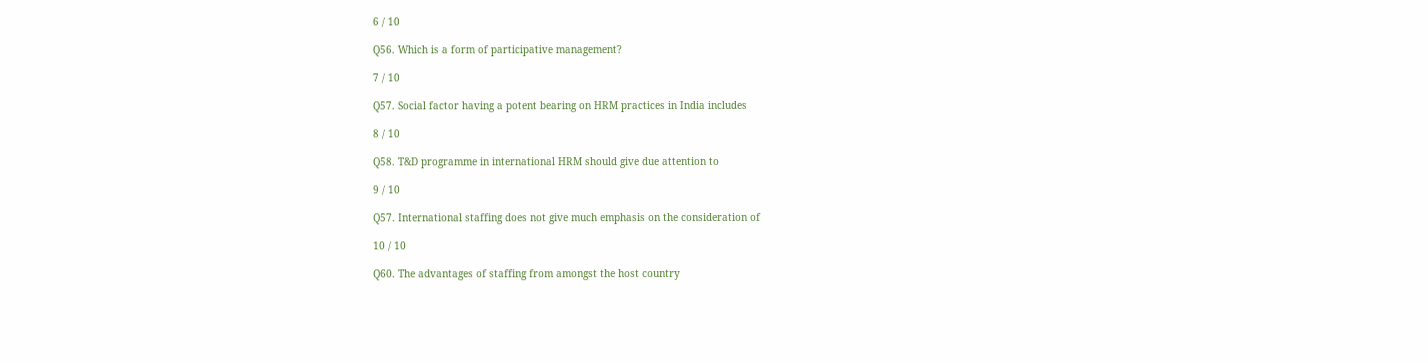6 / 10

Q56. Which is a form of participative management?

7 / 10

Q57. Social factor having a potent bearing on HRM practices in India includes

8 / 10

Q58. T&D programme in international HRM should give due attention to

9 / 10

Q57. International staffing does not give much emphasis on the consideration of

10 / 10

Q60. The advantages of staffing from amongst the host country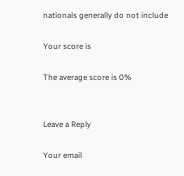nationals generally do not include

Your score is

The average score is 0%


Leave a Reply

Your email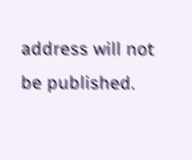address will not be published.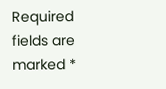Required fields are marked *